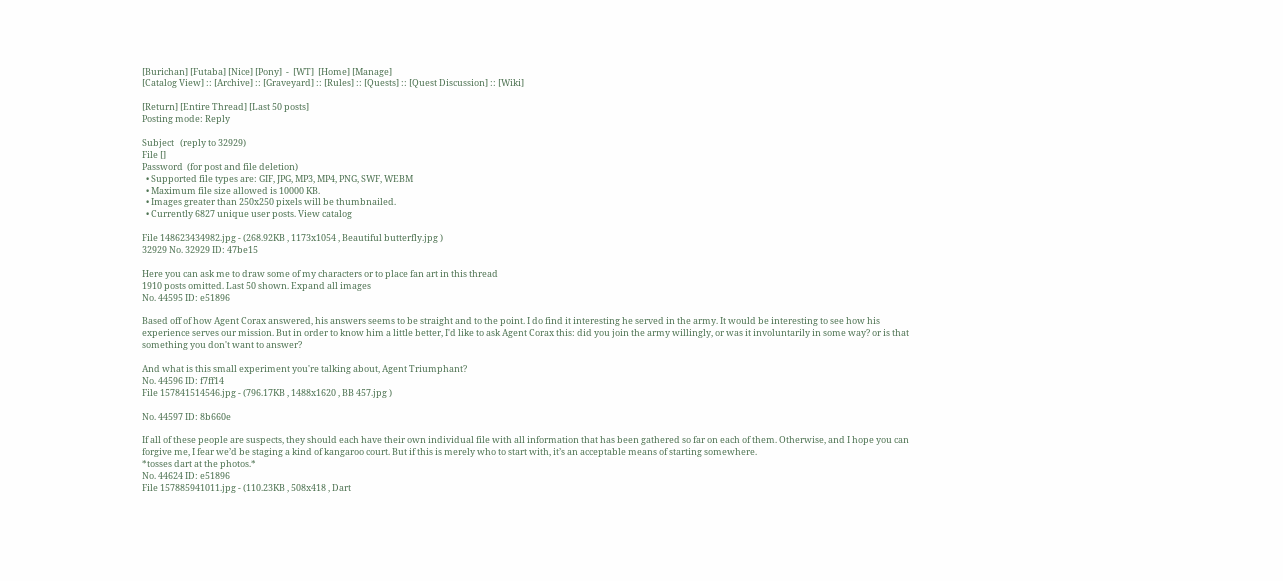[Burichan] [Futaba] [Nice] [Pony]  -  [WT]  [Home] [Manage]
[Catalog View] :: [Archive] :: [Graveyard] :: [Rules] :: [Quests] :: [Quest Discussion] :: [Wiki]

[Return] [Entire Thread] [Last 50 posts]
Posting mode: Reply

Subject   (reply to 32929)
File []
Password  (for post and file deletion)
  • Supported file types are: GIF, JPG, MP3, MP4, PNG, SWF, WEBM
  • Maximum file size allowed is 10000 KB.
  • Images greater than 250x250 pixels will be thumbnailed.
  • Currently 6827 unique user posts. View catalog

File 148623434982.jpg - (268.92KB , 1173x1054 , Beautiful butterfly.jpg )
32929 No. 32929 ID: 47be15

Here you can ask me to draw some of my characters or to place fan art in this thread
1910 posts omitted. Last 50 shown. Expand all images
No. 44595 ID: e51896

Based off of how Agent Corax answered, his answers seems to be straight and to the point. I do find it interesting he served in the army. It would be interesting to see how his experience serves our mission. But in order to know him a little better, I'd like to ask Agent Corax this: did you join the army willingly, or was it involuntarily in some way? or is that something you don't want to answer?

And what is this small experiment you're talking about, Agent Triumphant?
No. 44596 ID: f7ff14
File 157841514546.jpg - (796.17KB , 1488x1620 , BB 457.jpg )

No. 44597 ID: 8b660e

If all of these people are suspects, they should each have their own individual file with all information that has been gathered so far on each of them. Otherwise, and I hope you can forgive me, I fear we’d be staging a kind of kangaroo court. But if this is merely who to start with, it’s an acceptable means of starting somewhere.
*tosses dart at the photos.*
No. 44624 ID: e51896
File 157885941011.jpg - (110.23KB , 508x418 , Dart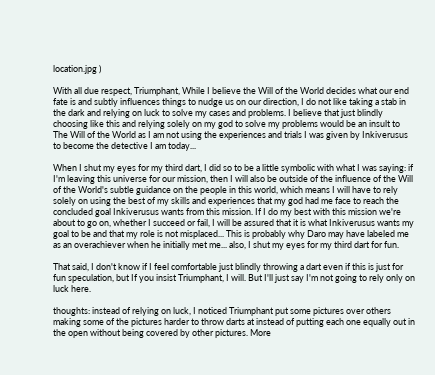location.jpg )

With all due respect, Triumphant, While I believe the Will of the World decides what our end fate is and subtly influences things to nudge us on our direction, I do not like taking a stab in the dark and relying on luck to solve my cases and problems. I believe that just blindly choosing like this and relying solely on my god to solve my problems would be an insult to The Will of the World as I am not using the experiences and trials I was given by Inkiverusus to become the detective I am today...

When I shut my eyes for my third dart, I did so to be a little symbolic with what I was saying: if I'm leaving this universe for our mission, then I will also be outside of the influence of the Will of the World's subtle guidance on the people in this world, which means I will have to rely solely on using the best of my skills and experiences that my god had me face to reach the concluded goal Inkiverusus wants from this mission. If I do my best with this mission we're about to go on, whether I succeed or fail, I will be assured that it is what Inkiverusus wants my goal to be and that my role is not misplaced... This is probably why Daro may have labeled me as an overachiever when he initially met me... also, I shut my eyes for my third dart for fun.

That said, I don't know if I feel comfortable just blindly throwing a dart even if this is just for fun speculation, but If you insist Triumphant, I will. But I'll just say I'm not going to rely only on luck here.

thoughts: instead of relying on luck, I noticed Triumphant put some pictures over others making some of the pictures harder to throw darts at instead of putting each one equally out in the open without being covered by other pictures. More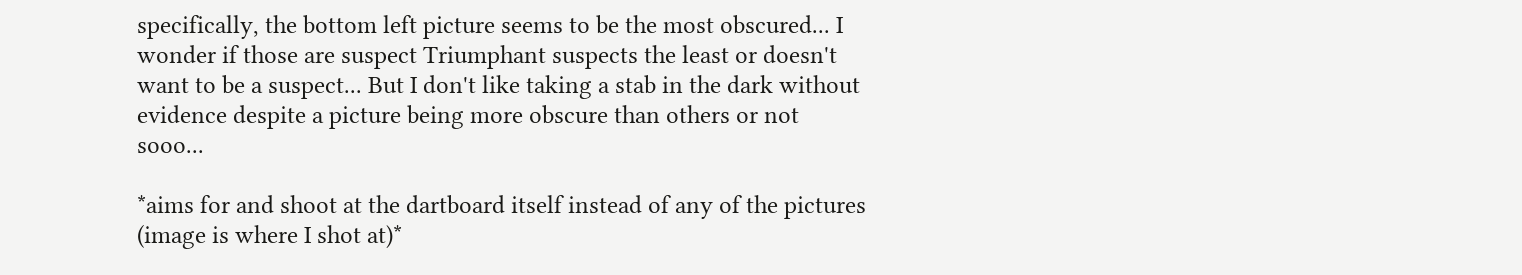specifically, the bottom left picture seems to be the most obscured... I wonder if those are suspect Triumphant suspects the least or doesn't want to be a suspect... But I don't like taking a stab in the dark without evidence despite a picture being more obscure than others or not sooo...

*aims for and shoot at the dartboard itself instead of any of the pictures (image is where I shot at)*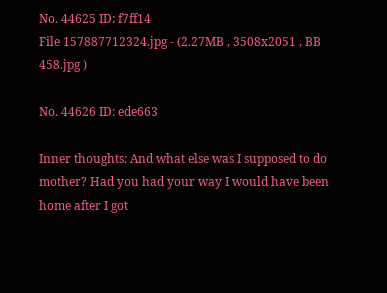No. 44625 ID: f7ff14
File 157887712324.jpg - (2.27MB , 3508x2051 , BB 458.jpg )

No. 44626 ID: ede663

Inner thoughts: And what else was I supposed to do mother? Had you had your way I would have been home after I got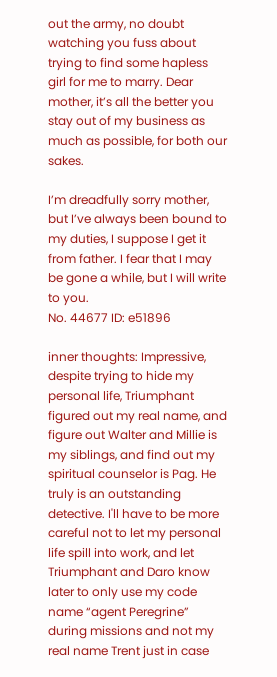out the army, no doubt watching you fuss about trying to find some hapless girl for me to marry. Dear mother, it’s all the better you stay out of my business as much as possible, for both our sakes.

I’m dreadfully sorry mother, but I’ve always been bound to my duties, I suppose I get it from father. I fear that I may be gone a while, but I will write to you.
No. 44677 ID: e51896

inner thoughts: Impressive, despite trying to hide my personal life, Triumphant figured out my real name, and figure out Walter and Millie is my siblings, and find out my spiritual counselor is Pag. He truly is an outstanding detective. I'll have to be more careful not to let my personal life spill into work, and let Triumphant and Daro know later to only use my code name “agent Peregrine” during missions and not my real name Trent just in case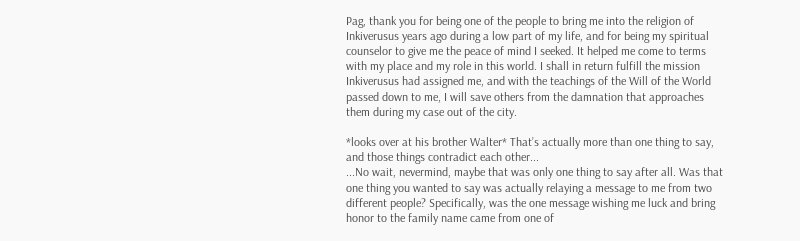Pag, thank you for being one of the people to bring me into the religion of Inkiverusus years ago during a low part of my life, and for being my spiritual counselor to give me the peace of mind I seeked. It helped me come to terms with my place and my role in this world. I shall in return fulfill the mission Inkiverusus had assigned me, and with the teachings of the Will of the World passed down to me, I will save others from the damnation that approaches them during my case out of the city.

*looks over at his brother Walter* That’s actually more than one thing to say, and those things contradict each other...
...No wait, nevermind, maybe that was only one thing to say after all. Was that one thing you wanted to say was actually relaying a message to me from two different people? Specifically, was the one message wishing me luck and bring honor to the family name came from one of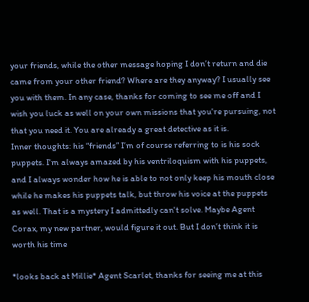your friends, while the other message hoping I don’t return and die came from your other friend? Where are they anyway? I usually see you with them. In any case, thanks for coming to see me off and I wish you luck as well on your own missions that you're pursuing, not that you need it. You are already a great detective as it is.
Inner thoughts: his “friends” I’m of course referring to is his sock puppets. I'm always amazed by his ventriloquism with his puppets, and I always wonder how he is able to not only keep his mouth close while he makes his puppets talk, but throw his voice at the puppets as well. That is a mystery I admittedly can't solve. Maybe Agent Corax, my new partner, would figure it out. But I don’t think it is worth his time

*looks back at Millie* Agent Scarlet, thanks for seeing me at this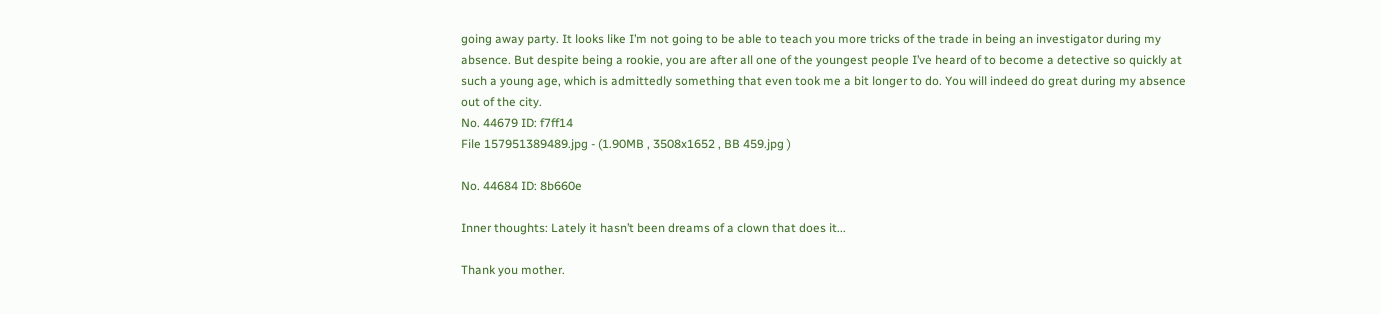going away party. It looks like I’m not going to be able to teach you more tricks of the trade in being an investigator during my absence. But despite being a rookie, you are after all one of the youngest people I’ve heard of to become a detective so quickly at such a young age, which is admittedly something that even took me a bit longer to do. You will indeed do great during my absence out of the city.
No. 44679 ID: f7ff14
File 157951389489.jpg - (1.90MB , 3508x1652 , BB 459.jpg )

No. 44684 ID: 8b660e

Inner thoughts: Lately it hasn’t been dreams of a clown that does it...

Thank you mother.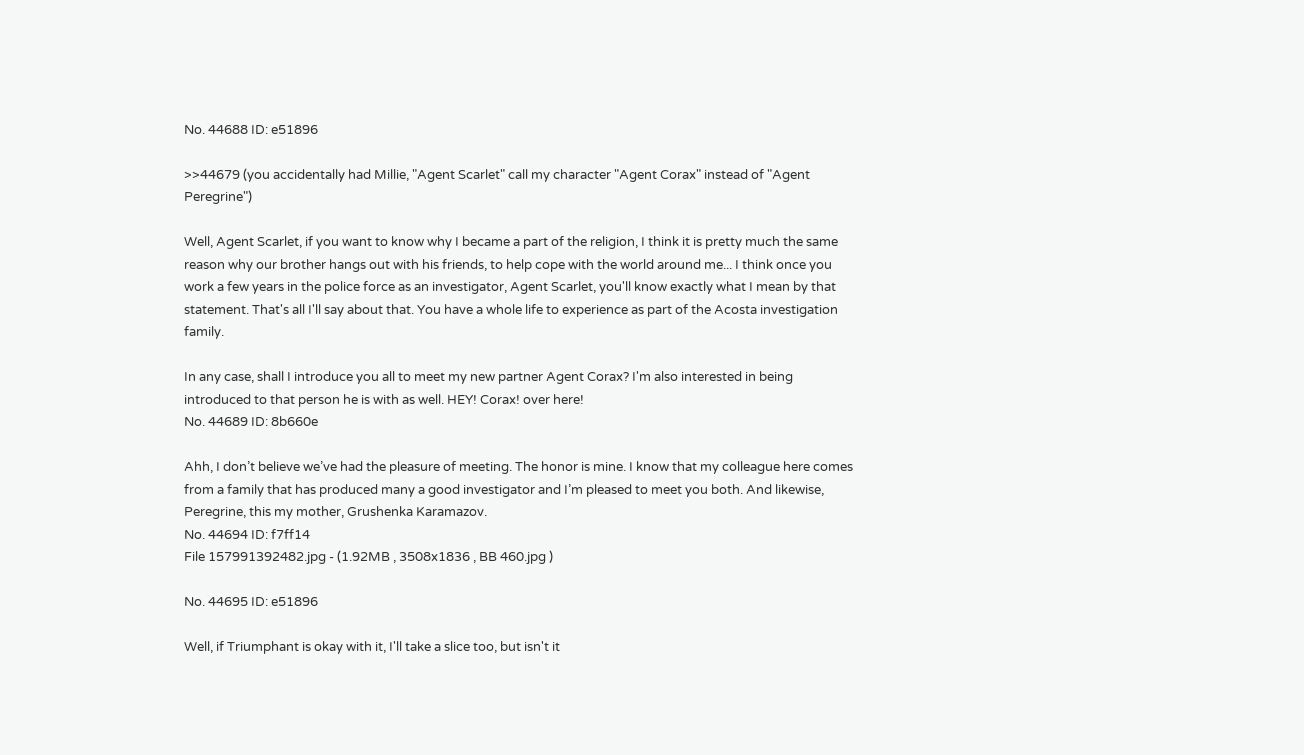No. 44688 ID: e51896

>>44679 (you accidentally had Millie, "Agent Scarlet" call my character "Agent Corax" instead of "Agent Peregrine")

Well, Agent Scarlet, if you want to know why I became a part of the religion, I think it is pretty much the same reason why our brother hangs out with his friends, to help cope with the world around me... I think once you work a few years in the police force as an investigator, Agent Scarlet, you'll know exactly what I mean by that statement. That's all I'll say about that. You have a whole life to experience as part of the Acosta investigation family.

In any case, shall I introduce you all to meet my new partner Agent Corax? I'm also interested in being introduced to that person he is with as well. HEY! Corax! over here!
No. 44689 ID: 8b660e

Ahh, I don’t believe we’ve had the pleasure of meeting. The honor is mine. I know that my colleague here comes from a family that has produced many a good investigator and I’m pleased to meet you both. And likewise, Peregrine, this my mother, Grushenka Karamazov.
No. 44694 ID: f7ff14
File 157991392482.jpg - (1.92MB , 3508x1836 , BB 460.jpg )

No. 44695 ID: e51896

Well, if Triumphant is okay with it, I'll take a slice too, but isn't it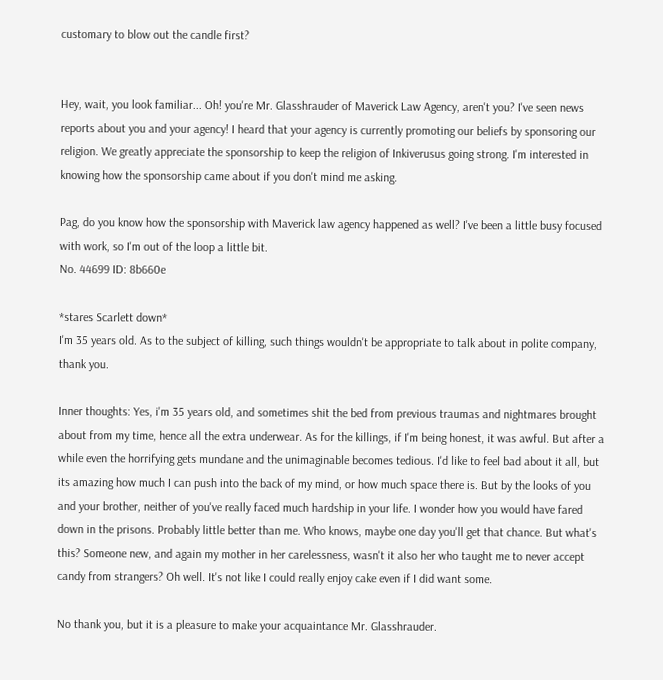customary to blow out the candle first?


Hey, wait, you look familiar... Oh! you're Mr. Glasshrauder of Maverick Law Agency, aren't you? I've seen news reports about you and your agency! I heard that your agency is currently promoting our beliefs by sponsoring our religion. We greatly appreciate the sponsorship to keep the religion of Inkiverusus going strong. I'm interested in knowing how the sponsorship came about if you don't mind me asking.

Pag, do you know how the sponsorship with Maverick law agency happened as well? I've been a little busy focused with work, so I'm out of the loop a little bit.
No. 44699 ID: 8b660e

*stares Scarlett down*
I'm 35 years old. As to the subject of killing, such things wouldn't be appropriate to talk about in polite company, thank you.

Inner thoughts: Yes, i'm 35 years old, and sometimes shit the bed from previous traumas and nightmares brought about from my time, hence all the extra underwear. As for the killings, if I'm being honest, it was awful. But after a while even the horrifying gets mundane and the unimaginable becomes tedious. I'd like to feel bad about it all, but its amazing how much I can push into the back of my mind, or how much space there is. But by the looks of you and your brother, neither of you've really faced much hardship in your life. I wonder how you would have fared down in the prisons. Probably little better than me. Who knows, maybe one day you'll get that chance. But what's this? Someone new, and again my mother in her carelessness, wasn't it also her who taught me to never accept candy from strangers? Oh well. It's not like I could really enjoy cake even if I did want some.

No thank you, but it is a pleasure to make your acquaintance Mr. Glasshrauder.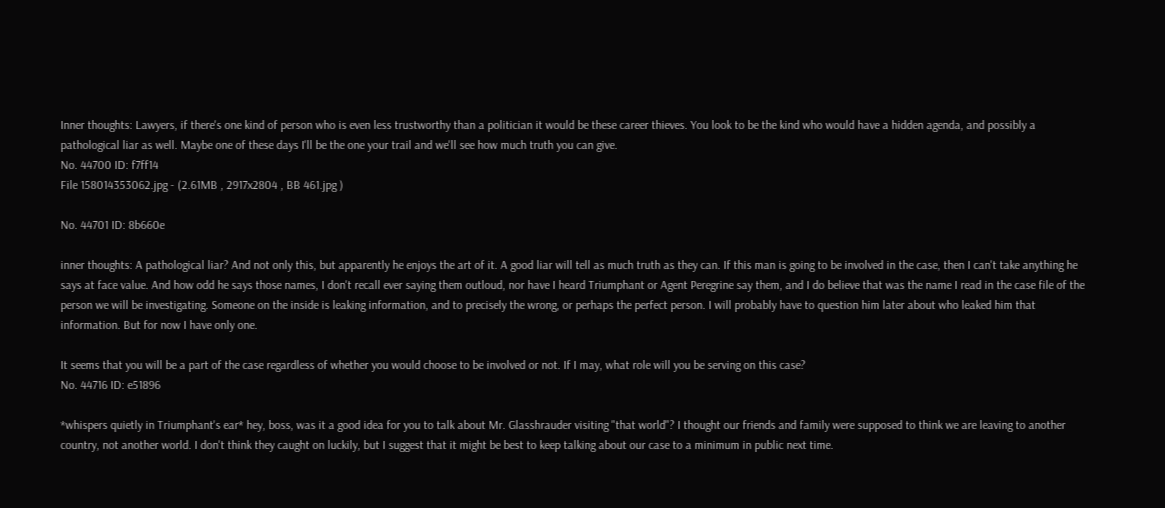Inner thoughts: Lawyers, if there's one kind of person who is even less trustworthy than a politician it would be these career thieves. You look to be the kind who would have a hidden agenda, and possibly a pathological liar as well. Maybe one of these days I'll be the one your trail and we'll see how much truth you can give.
No. 44700 ID: f7ff14
File 158014353062.jpg - (2.61MB , 2917x2804 , BB 461.jpg )

No. 44701 ID: 8b660e

inner thoughts: A pathological liar? And not only this, but apparently he enjoys the art of it. A good liar will tell as much truth as they can. If this man is going to be involved in the case, then I can't take anything he says at face value. And how odd he says those names, I don't recall ever saying them outloud, nor have I heard Triumphant or Agent Peregrine say them, and I do believe that was the name I read in the case file of the person we will be investigating. Someone on the inside is leaking information, and to precisely the wrong, or perhaps the perfect person. I will probably have to question him later about who leaked him that information. But for now I have only one.

It seems that you will be a part of the case regardless of whether you would choose to be involved or not. If I may, what role will you be serving on this case?
No. 44716 ID: e51896

*whispers quietly in Triumphant's ear* hey, boss, was it a good idea for you to talk about Mr. Glasshrauder visiting "that world"? I thought our friends and family were supposed to think we are leaving to another country, not another world. I don't think they caught on luckily, but I suggest that it might be best to keep talking about our case to a minimum in public next time.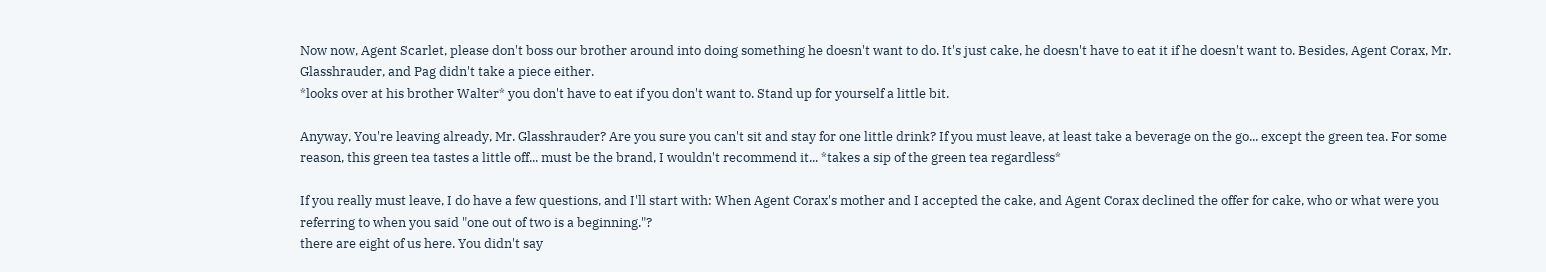Now now, Agent Scarlet, please don't boss our brother around into doing something he doesn't want to do. It's just cake, he doesn't have to eat it if he doesn't want to. Besides, Agent Corax, Mr. Glasshrauder, and Pag didn't take a piece either.
*looks over at his brother Walter* you don't have to eat if you don't want to. Stand up for yourself a little bit.

Anyway, You're leaving already, Mr. Glasshrauder? Are you sure you can't sit and stay for one little drink? If you must leave, at least take a beverage on the go... except the green tea. For some reason, this green tea tastes a little off... must be the brand, I wouldn't recommend it... *takes a sip of the green tea regardless*

If you really must leave, I do have a few questions, and I'll start with: When Agent Corax's mother and I accepted the cake, and Agent Corax declined the offer for cake, who or what were you referring to when you said "one out of two is a beginning."?
there are eight of us here. You didn't say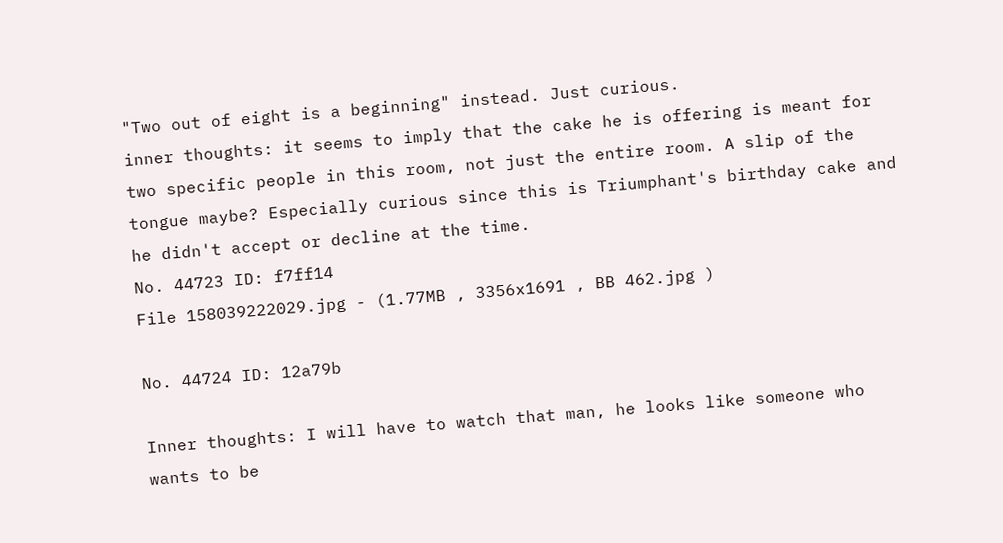"Two out of eight is a beginning" instead. Just curious.
inner thoughts: it seems to imply that the cake he is offering is meant for two specific people in this room, not just the entire room. A slip of the tongue maybe? Especially curious since this is Triumphant's birthday cake and he didn't accept or decline at the time.
No. 44723 ID: f7ff14
File 158039222029.jpg - (1.77MB , 3356x1691 , BB 462.jpg )

No. 44724 ID: 12a79b

Inner thoughts: I will have to watch that man, he looks like someone who wants to be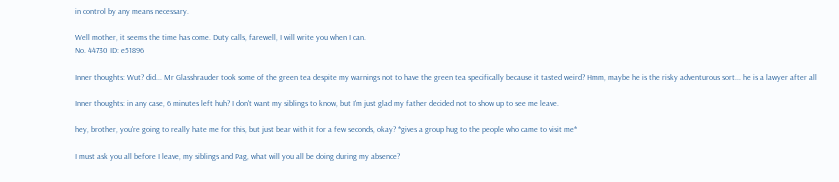in control by any means necessary.

Well mother, it seems the time has come. Duty calls, farewell, I will write you when I can.
No. 44730 ID: e51896

Inner thoughts: Wut? did... Mr Glasshrauder took some of the green tea despite my warnings not to have the green tea specifically because it tasted weird? Hmm, maybe he is the risky adventurous sort... he is a lawyer after all

Inner thoughts: in any case, 6 minutes left huh? I don't want my siblings to know, but I'm just glad my father decided not to show up to see me leave.

hey, brother, you're going to really hate me for this, but just bear with it for a few seconds, okay? *gives a group hug to the people who came to visit me*

I must ask you all before I leave, my siblings and Pag, what will you all be doing during my absence?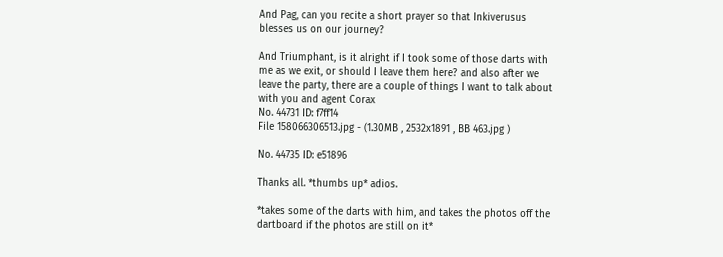And Pag, can you recite a short prayer so that Inkiverusus blesses us on our journey?

And Triumphant, is it alright if I took some of those darts with me as we exit, or should I leave them here? and also after we leave the party, there are a couple of things I want to talk about with you and agent Corax
No. 44731 ID: f7ff14
File 158066306513.jpg - (1.30MB , 2532x1891 , BB 463.jpg )

No. 44735 ID: e51896

Thanks all. *thumbs up* adios.

*takes some of the darts with him, and takes the photos off the dartboard if the photos are still on it*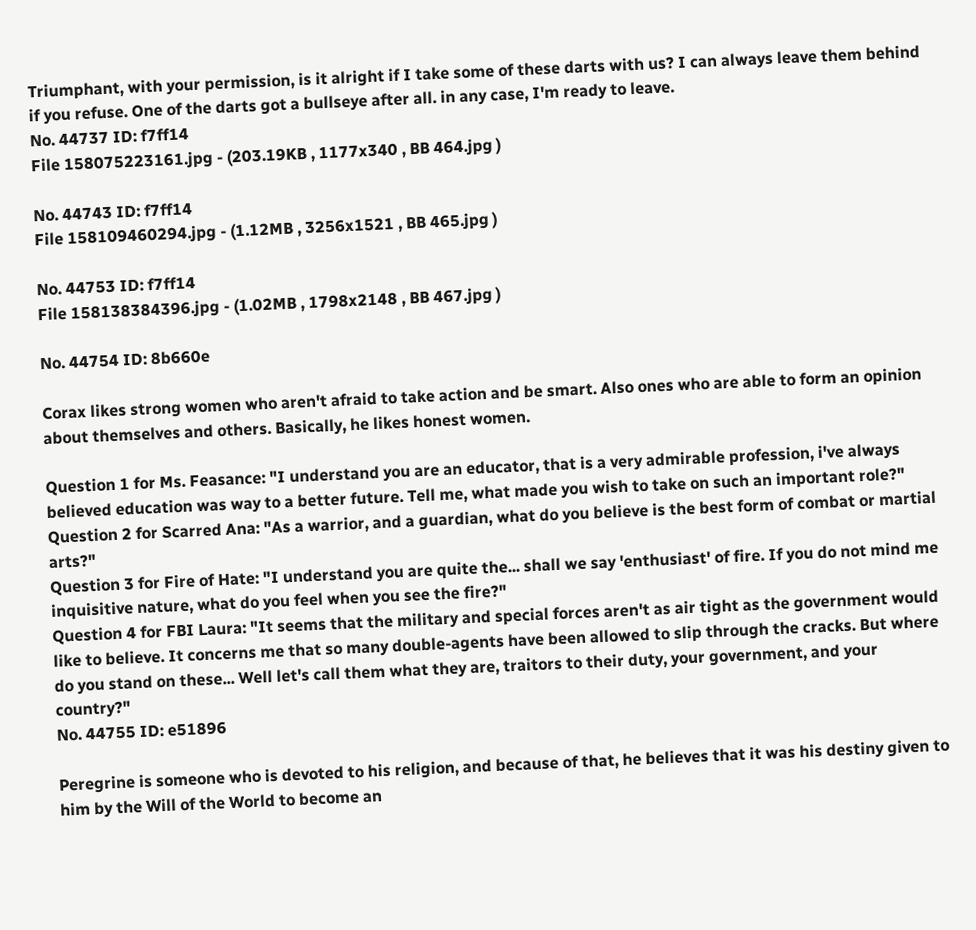Triumphant, with your permission, is it alright if I take some of these darts with us? I can always leave them behind if you refuse. One of the darts got a bullseye after all. in any case, I'm ready to leave.
No. 44737 ID: f7ff14
File 158075223161.jpg - (203.19KB , 1177x340 , BB 464.jpg )

No. 44743 ID: f7ff14
File 158109460294.jpg - (1.12MB , 3256x1521 , BB 465.jpg )

No. 44753 ID: f7ff14
File 158138384396.jpg - (1.02MB , 1798x2148 , BB 467.jpg )

No. 44754 ID: 8b660e

Corax likes strong women who aren't afraid to take action and be smart. Also ones who are able to form an opinion about themselves and others. Basically, he likes honest women.

Question 1 for Ms. Feasance: "I understand you are an educator, that is a very admirable profession, i've always believed education was way to a better future. Tell me, what made you wish to take on such an important role?"
Question 2 for Scarred Ana: "As a warrior, and a guardian, what do you believe is the best form of combat or martial arts?"
Question 3 for Fire of Hate: "I understand you are quite the... shall we say 'enthusiast' of fire. If you do not mind me inquisitive nature, what do you feel when you see the fire?"
Question 4 for FBI Laura: "It seems that the military and special forces aren't as air tight as the government would like to believe. It concerns me that so many double-agents have been allowed to slip through the cracks. But where do you stand on these... Well let's call them what they are, traitors to their duty, your government, and your country?"
No. 44755 ID: e51896

Peregrine is someone who is devoted to his religion, and because of that, he believes that it was his destiny given to him by the Will of the World to become an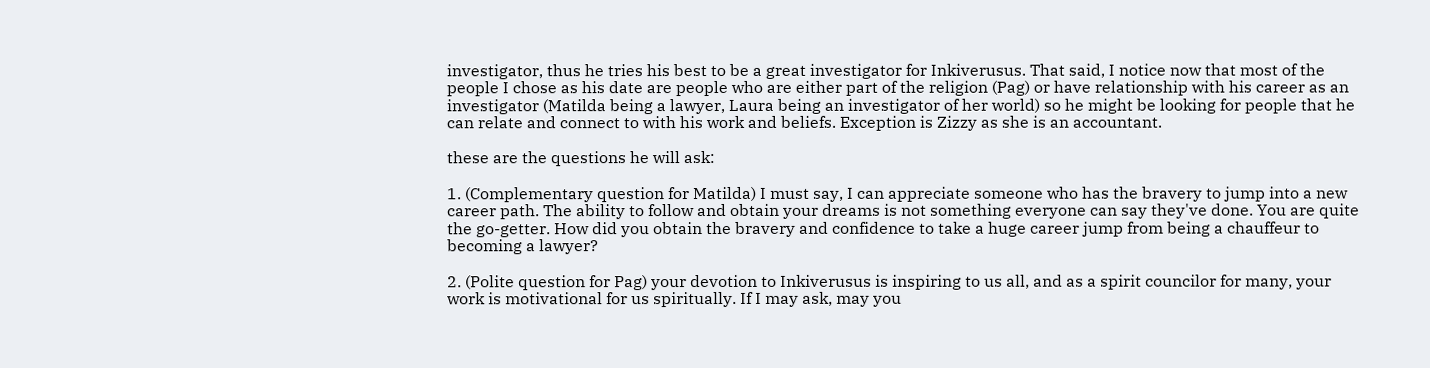investigator, thus he tries his best to be a great investigator for Inkiverusus. That said, I notice now that most of the people I chose as his date are people who are either part of the religion (Pag) or have relationship with his career as an investigator (Matilda being a lawyer, Laura being an investigator of her world) so he might be looking for people that he can relate and connect to with his work and beliefs. Exception is Zizzy as she is an accountant.

these are the questions he will ask:

1. (Complementary question for Matilda) I must say, I can appreciate someone who has the bravery to jump into a new career path. The ability to follow and obtain your dreams is not something everyone can say they've done. You are quite the go-getter. How did you obtain the bravery and confidence to take a huge career jump from being a chauffeur to becoming a lawyer?

2. (Polite question for Pag) your devotion to Inkiverusus is inspiring to us all, and as a spirit councilor for many, your work is motivational for us spiritually. If I may ask, may you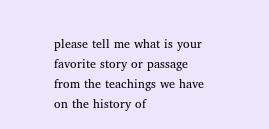please tell me what is your favorite story or passage from the teachings we have on the history of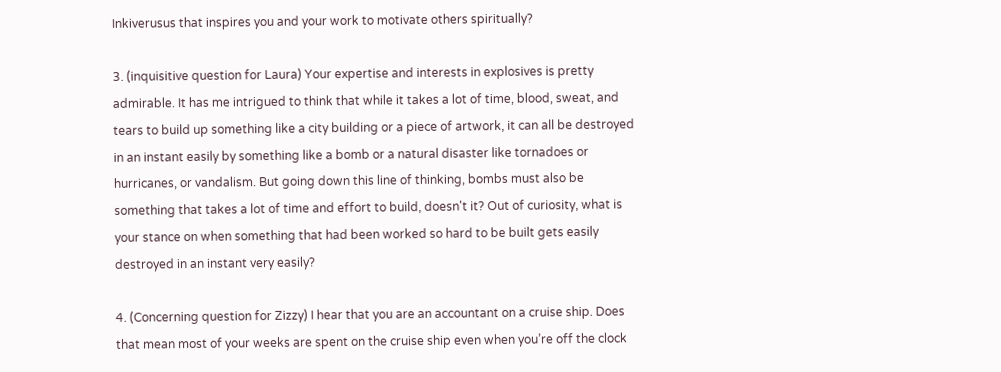Inkiverusus that inspires you and your work to motivate others spiritually?

3. (inquisitive question for Laura) Your expertise and interests in explosives is pretty admirable. It has me intrigued to think that while it takes a lot of time, blood, sweat, and tears to build up something like a city building or a piece of artwork, it can all be destroyed in an instant easily by something like a bomb or a natural disaster like tornadoes or hurricanes, or vandalism. But going down this line of thinking, bombs must also be something that takes a lot of time and effort to build, doesn't it? Out of curiosity, what is your stance on when something that had been worked so hard to be built gets easily destroyed in an instant very easily?

4. (Concerning question for Zizzy) I hear that you are an accountant on a cruise ship. Does that mean most of your weeks are spent on the cruise ship even when you’re off the clock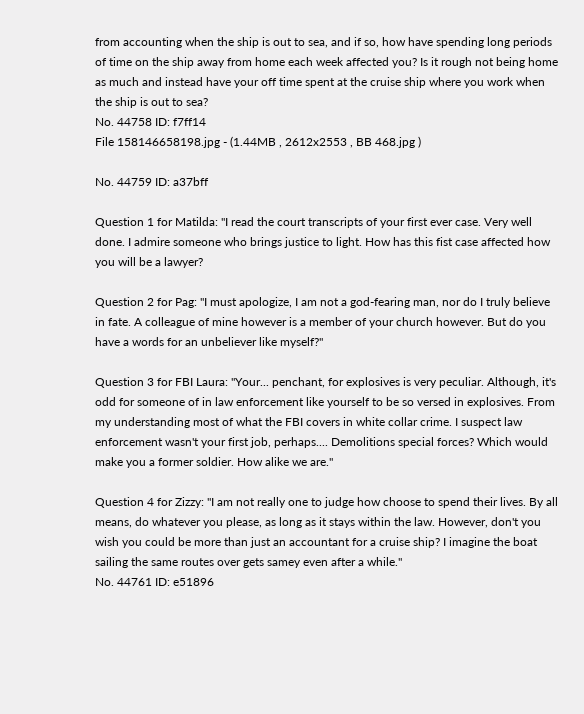from accounting when the ship is out to sea, and if so, how have spending long periods of time on the ship away from home each week affected you? Is it rough not being home as much and instead have your off time spent at the cruise ship where you work when the ship is out to sea?
No. 44758 ID: f7ff14
File 158146658198.jpg - (1.44MB , 2612x2553 , BB 468.jpg )

No. 44759 ID: a37bff

Question 1 for Matilda: "I read the court transcripts of your first ever case. Very well done. I admire someone who brings justice to light. How has this fist case affected how you will be a lawyer?

Question 2 for Pag: "I must apologize, I am not a god-fearing man, nor do I truly believe in fate. A colleague of mine however is a member of your church however. But do you have a words for an unbeliever like myself?"

Question 3 for FBI Laura: "Your... penchant, for explosives is very peculiar. Although, it's odd for someone of in law enforcement like yourself to be so versed in explosives. From my understanding most of what the FBI covers in white collar crime. I suspect law enforcement wasn't your first job, perhaps.... Demolitions special forces? Which would make you a former soldier. How alike we are."

Question 4 for Zizzy: "I am not really one to judge how choose to spend their lives. By all means, do whatever you please, as long as it stays within the law. However, don't you wish you could be more than just an accountant for a cruise ship? I imagine the boat sailing the same routes over gets samey even after a while."
No. 44761 ID: e51896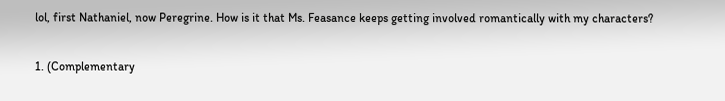lol, first Nathaniel, now Peregrine. How is it that Ms. Feasance keeps getting involved romantically with my characters?

1. (Complementary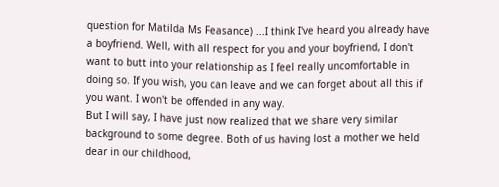question for Matilda Ms Feasance) ...I think I've heard you already have a boyfriend. Well, with all respect for you and your boyfriend, I don't want to butt into your relationship as I feel really uncomfortable in doing so. If you wish, you can leave and we can forget about all this if you want. I won't be offended in any way.
But I will say, I have just now realized that we share very similar background to some degree. Both of us having lost a mother we held dear in our childhood,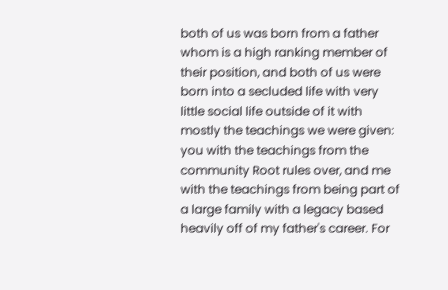both of us was born from a father whom is a high ranking member of their position, and both of us were born into a secluded life with very little social life outside of it with mostly the teachings we were given: you with the teachings from the community Root rules over, and me with the teachings from being part of a large family with a legacy based heavily off of my father's career. For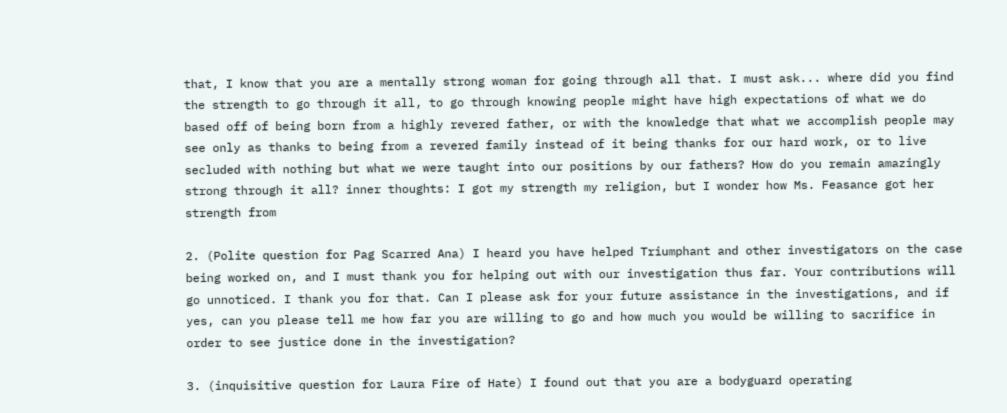that, I know that you are a mentally strong woman for going through all that. I must ask... where did you find the strength to go through it all, to go through knowing people might have high expectations of what we do based off of being born from a highly revered father, or with the knowledge that what we accomplish people may see only as thanks to being from a revered family instead of it being thanks for our hard work, or to live secluded with nothing but what we were taught into our positions by our fathers? How do you remain amazingly strong through it all? inner thoughts: I got my strength my religion, but I wonder how Ms. Feasance got her strength from

2. (Polite question for Pag Scarred Ana) I heard you have helped Triumphant and other investigators on the case being worked on, and I must thank you for helping out with our investigation thus far. Your contributions will go unnoticed. I thank you for that. Can I please ask for your future assistance in the investigations, and if yes, can you please tell me how far you are willing to go and how much you would be willing to sacrifice in order to see justice done in the investigation?

3. (inquisitive question for Laura Fire of Hate) I found out that you are a bodyguard operating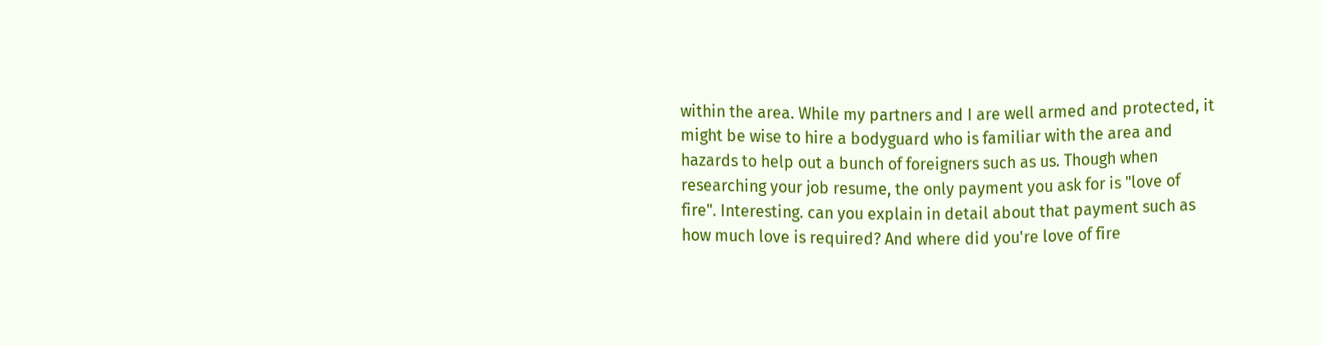within the area. While my partners and I are well armed and protected, it might be wise to hire a bodyguard who is familiar with the area and hazards to help out a bunch of foreigners such as us. Though when researching your job resume, the only payment you ask for is "love of fire". Interesting. can you explain in detail about that payment such as how much love is required? And where did you're love of fire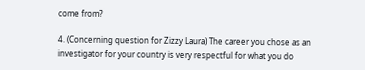come from?

4. (Concerning question for Zizzy Laura) The career you chose as an investigator for your country is very respectful for what you do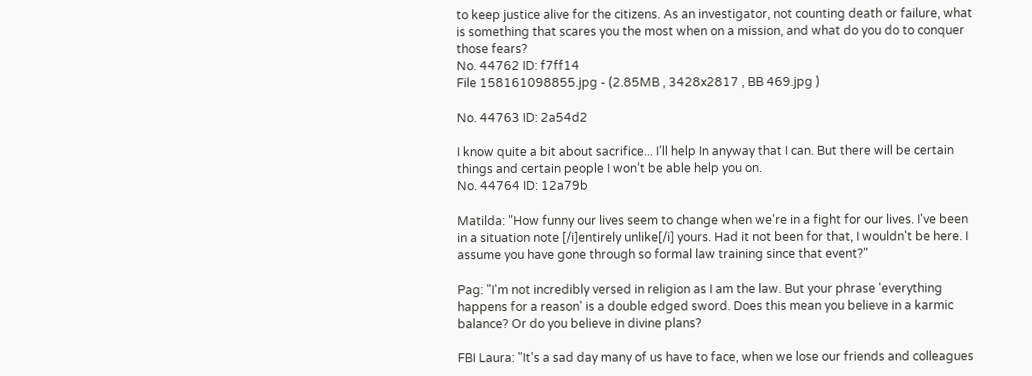to keep justice alive for the citizens. As an investigator, not counting death or failure, what is something that scares you the most when on a mission, and what do you do to conquer those fears?
No. 44762 ID: f7ff14
File 158161098855.jpg - (2.85MB , 3428x2817 , BB 469.jpg )

No. 44763 ID: 2a54d2

I know quite a bit about sacrifice... I’ll help In anyway that I can. But there will be certain things and certain people I won’t be able help you on.
No. 44764 ID: 12a79b

Matilda: "How funny our lives seem to change when we're in a fight for our lives. I've been in a situation note [/i]entirely unlike[/i] yours. Had it not been for that, I wouldn't be here. I assume you have gone through so formal law training since that event?"

Pag: "I'm not incredibly versed in religion as I am the law. But your phrase 'everything happens for a reason' is a double edged sword. Does this mean you believe in a karmic balance? Or do you believe in divine plans?

FBI Laura: "It's a sad day many of us have to face, when we lose our friends and colleagues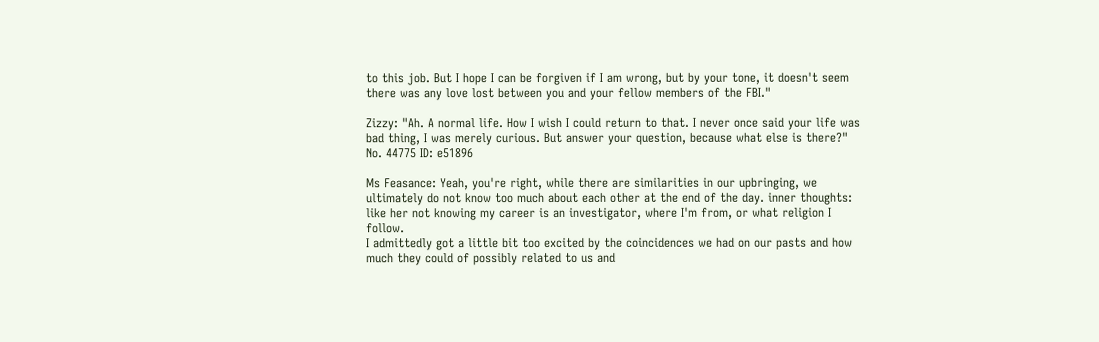to this job. But I hope I can be forgiven if I am wrong, but by your tone, it doesn't seem there was any love lost between you and your fellow members of the FBI."

Zizzy: "Ah. A normal life. How I wish I could return to that. I never once said your life was bad thing, I was merely curious. But answer your question, because what else is there?"
No. 44775 ID: e51896

Ms Feasance: Yeah, you're right, while there are similarities in our upbringing, we ultimately do not know too much about each other at the end of the day. inner thoughts: like her not knowing my career is an investigator, where I'm from, or what religion I follow.
I admittedly got a little bit too excited by the coincidences we had on our pasts and how much they could of possibly related to us and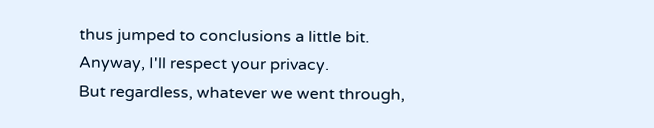thus jumped to conclusions a little bit. Anyway, I'll respect your privacy.
But regardless, whatever we went through,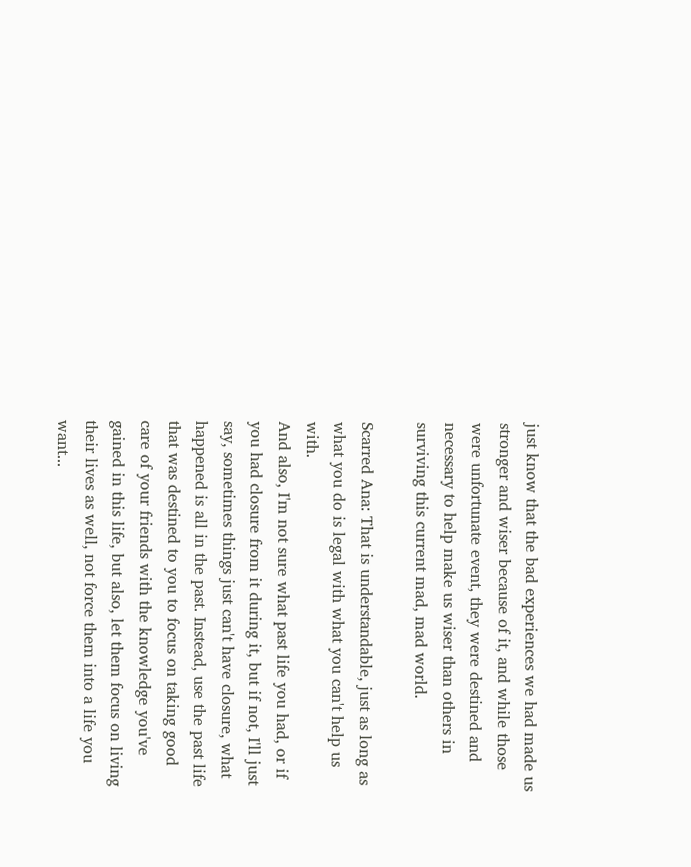just know that the bad experiences we had made us stronger and wiser because of it, and while those were unfortunate event, they were destined and necessary to help make us wiser than others in surviving this current mad, mad world.

Scarred Ana: That is understandable, just as long as what you do is legal with what you can't help us with.
And also, I'm not sure what past life you had, or if you had closure from it during it, but if not, I'll just say, sometimes things just can't have closure, what happened is all in the past. Instead, use the past life that was destined to you to focus on taking good care of your friends with the knowledge you've gained in this life, but also, let them focus on living their lives as well, not force them into a life you want...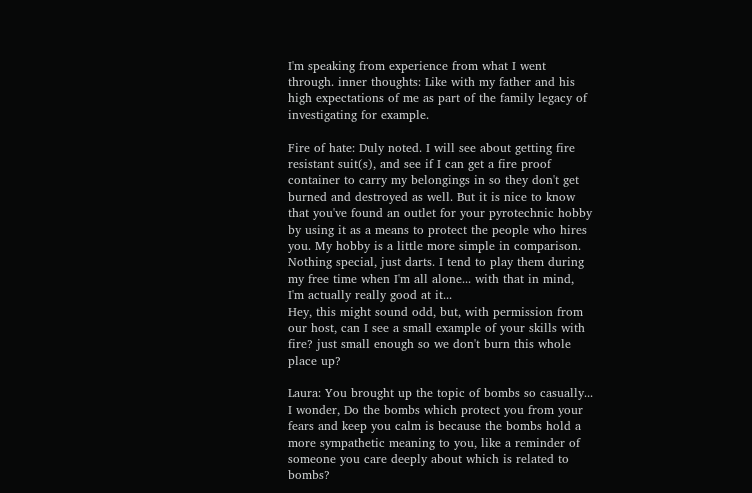I'm speaking from experience from what I went through. inner thoughts: Like with my father and his high expectations of me as part of the family legacy of investigating for example.

Fire of hate: Duly noted. I will see about getting fire resistant suit(s), and see if I can get a fire proof container to carry my belongings in so they don't get burned and destroyed as well. But it is nice to know that you've found an outlet for your pyrotechnic hobby by using it as a means to protect the people who hires you. My hobby is a little more simple in comparison. Nothing special, just darts. I tend to play them during my free time when I'm all alone... with that in mind, I'm actually really good at it...
Hey, this might sound odd, but, with permission from our host, can I see a small example of your skills with fire? just small enough so we don't burn this whole place up?

Laura: You brought up the topic of bombs so casually... I wonder, Do the bombs which protect you from your fears and keep you calm is because the bombs hold a more sympathetic meaning to you, like a reminder of someone you care deeply about which is related to bombs?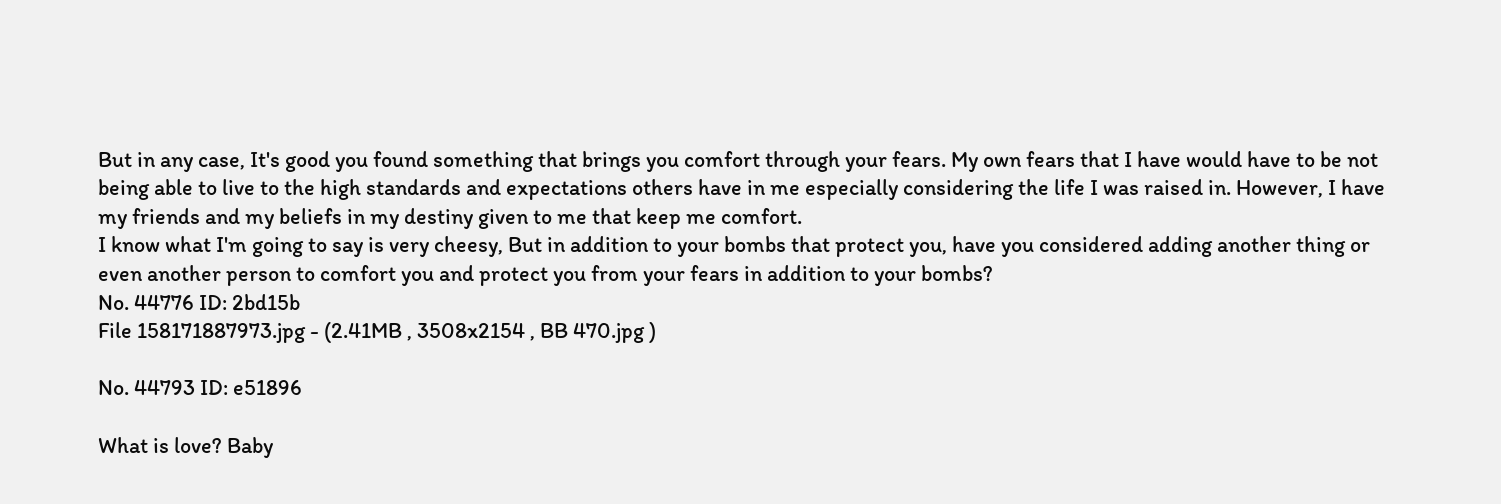But in any case, It's good you found something that brings you comfort through your fears. My own fears that I have would have to be not being able to live to the high standards and expectations others have in me especially considering the life I was raised in. However, I have my friends and my beliefs in my destiny given to me that keep me comfort.
I know what I'm going to say is very cheesy, But in addition to your bombs that protect you, have you considered adding another thing or even another person to comfort you and protect you from your fears in addition to your bombs?
No. 44776 ID: 2bd15b
File 158171887973.jpg - (2.41MB , 3508x2154 , BB 470.jpg )

No. 44793 ID: e51896

What is love? Baby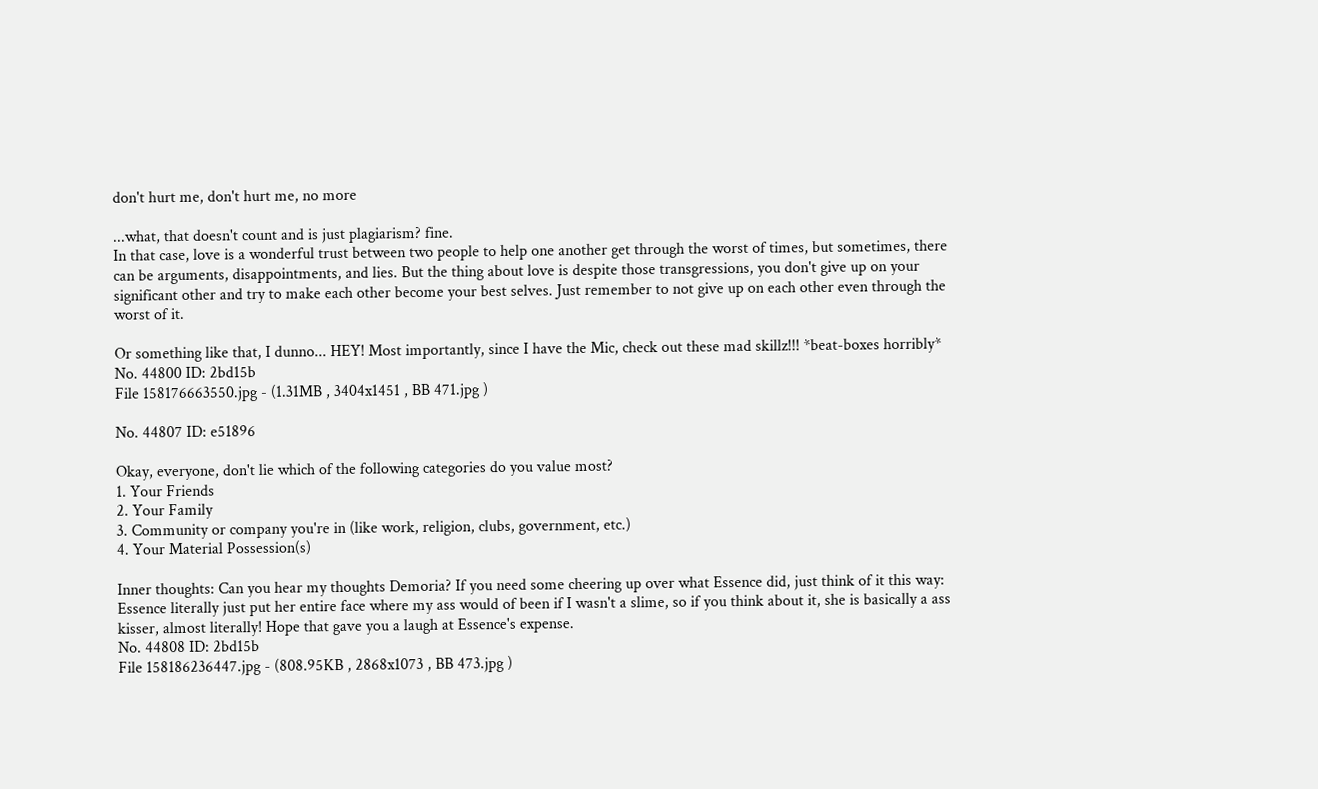don't hurt me, don't hurt me, no more

...what, that doesn't count and is just plagiarism? fine.
In that case, love is a wonderful trust between two people to help one another get through the worst of times, but sometimes, there can be arguments, disappointments, and lies. But the thing about love is despite those transgressions, you don't give up on your significant other and try to make each other become your best selves. Just remember to not give up on each other even through the worst of it.

Or something like that, I dunno... HEY! Most importantly, since I have the Mic, check out these mad skillz!!! *beat-boxes horribly*
No. 44800 ID: 2bd15b
File 158176663550.jpg - (1.31MB , 3404x1451 , BB 471.jpg )

No. 44807 ID: e51896

Okay, everyone, don't lie which of the following categories do you value most?
1. Your Friends
2. Your Family
3. Community or company you're in (like work, religion, clubs, government, etc.)
4. Your Material Possession(s)

Inner thoughts: Can you hear my thoughts Demoria? If you need some cheering up over what Essence did, just think of it this way: Essence literally just put her entire face where my ass would of been if I wasn't a slime, so if you think about it, she is basically a ass kisser, almost literally! Hope that gave you a laugh at Essence's expense.
No. 44808 ID: 2bd15b
File 158186236447.jpg - (808.95KB , 2868x1073 , BB 473.jpg )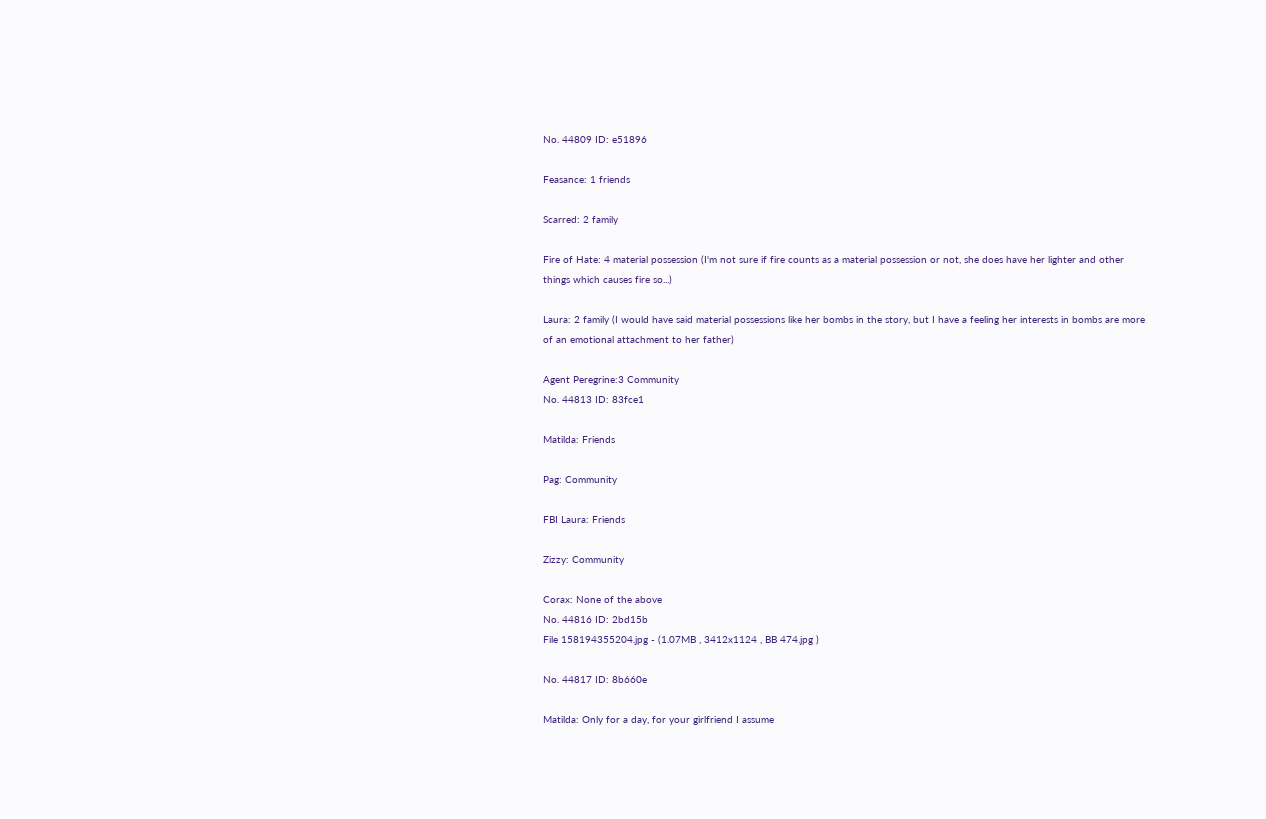No. 44809 ID: e51896

Feasance: 1 friends

Scarred: 2 family

Fire of Hate: 4 material possession (I'm not sure if fire counts as a material possession or not, she does have her lighter and other things which causes fire so...)

Laura: 2 family (I would have said material possessions like her bombs in the story, but I have a feeling her interests in bombs are more of an emotional attachment to her father)

Agent Peregrine:3 Community
No. 44813 ID: 83fce1

Matilda: Friends

Pag: Community

FBI Laura: Friends

Zizzy: Community

Corax: None of the above
No. 44816 ID: 2bd15b
File 158194355204.jpg - (1.07MB , 3412x1124 , BB 474.jpg )

No. 44817 ID: 8b660e

Matilda: Only for a day, for your girlfriend I assume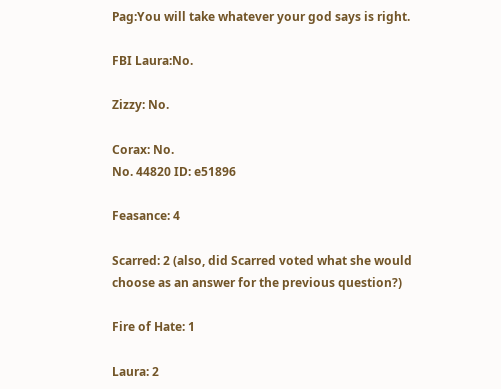Pag:You will take whatever your god says is right.

FBI Laura:No.

Zizzy: No.

Corax: No.
No. 44820 ID: e51896

Feasance: 4

Scarred: 2 (also, did Scarred voted what she would choose as an answer for the previous question?)

Fire of Hate: 1

Laura: 2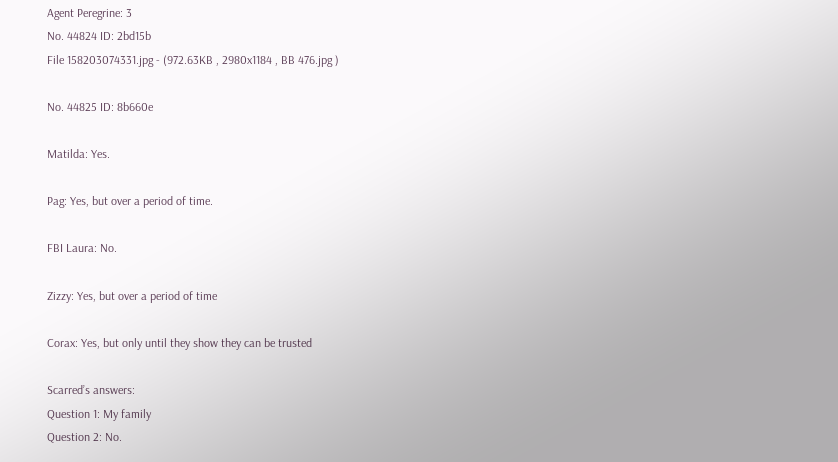Agent Peregrine: 3
No. 44824 ID: 2bd15b
File 158203074331.jpg - (972.63KB , 2980x1184 , BB 476.jpg )

No. 44825 ID: 8b660e

Matilda: Yes.

Pag: Yes, but over a period of time.

FBI Laura: No.

Zizzy: Yes, but over a period of time

Corax: Yes, but only until they show they can be trusted

Scarred’s answers:
Question 1: My family
Question 2: No.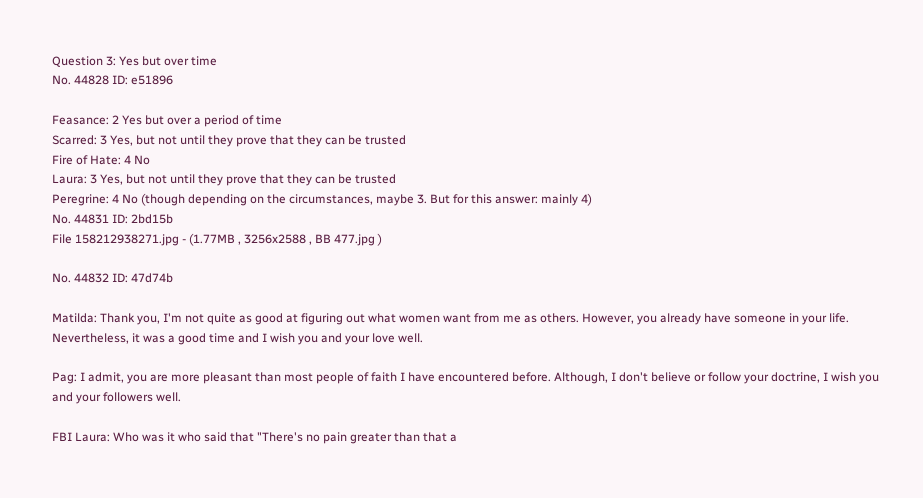Question 3: Yes but over time
No. 44828 ID: e51896

Feasance: 2 Yes but over a period of time
Scarred: 3 Yes, but not until they prove that they can be trusted
Fire of Hate: 4 No
Laura: 3 Yes, but not until they prove that they can be trusted
Peregrine: 4 No (though depending on the circumstances, maybe 3. But for this answer: mainly 4)
No. 44831 ID: 2bd15b
File 158212938271.jpg - (1.77MB , 3256x2588 , BB 477.jpg )

No. 44832 ID: 47d74b

Matilda: Thank you, I'm not quite as good at figuring out what women want from me as others. However, you already have someone in your life. Nevertheless, it was a good time and I wish you and your love well.

Pag: I admit, you are more pleasant than most people of faith I have encountered before. Although, I don't believe or follow your doctrine, I wish you and your followers well.

FBI Laura: Who was it who said that "There's no pain greater than that a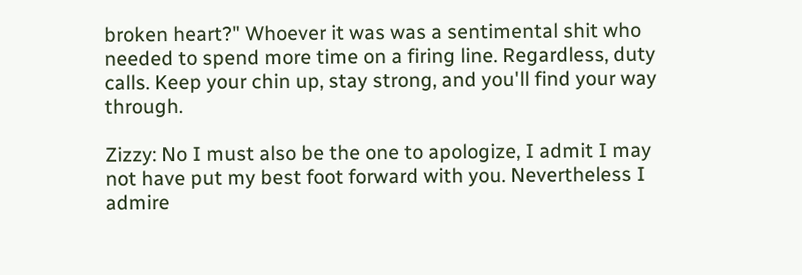broken heart?" Whoever it was was a sentimental shit who needed to spend more time on a firing line. Regardless, duty calls. Keep your chin up, stay strong, and you'll find your way through.

Zizzy: No I must also be the one to apologize, I admit I may not have put my best foot forward with you. Nevertheless I admire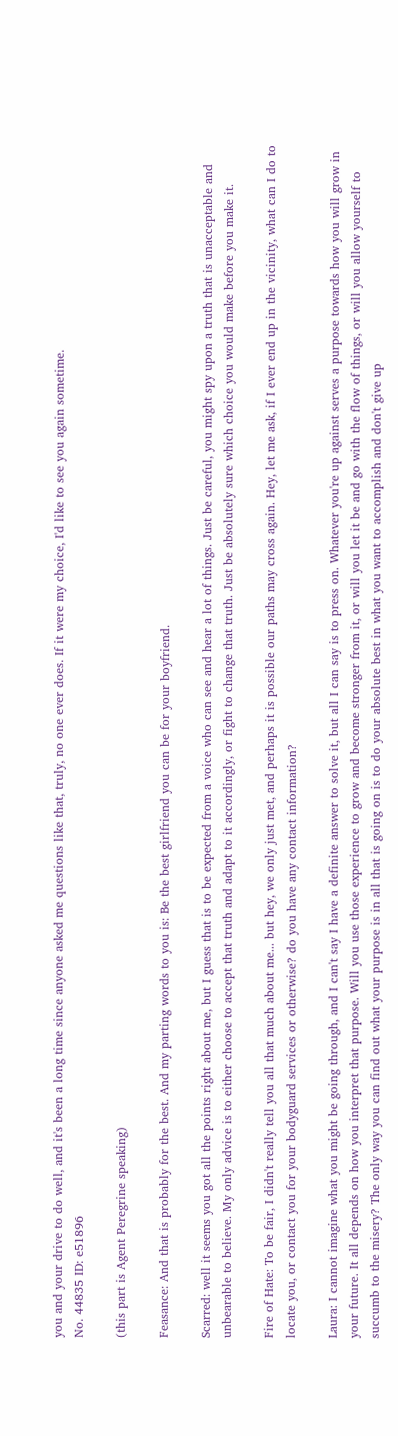you and your drive to do well, and it's been a long time since anyone asked me questions like that, truly, no one ever does. If it were my choice, I'd like to see you again sometime.
No. 44835 ID: e51896

(this part is Agent Peregrine speaking)

Feasance: And that is probably for the best. And my parting words to you is: Be the best girlfriend you can be for your boyfriend.

Scarred: well it seems you got all the points right about me, but I guess that is to be expected from a voice who can see and hear a lot of things. Just be careful, you might spy upon a truth that is unacceptable and unbearable to believe. My only advice is to either choose to accept that truth and adapt to it accordingly, or fight to change that truth. Just be absolutely sure which choice you would make before you make it.

Fire of Hate: To be fair, I didn't really tell you all that much about me... but hey, we only just met, and perhaps it is possible our paths may cross again. Hey, let me ask, if I ever end up in the vicinity, what can I do to locate you, or contact you for your bodyguard services or otherwise? do you have any contact information?

Laura: I cannot imagine what you might be going through, and I can't say I have a definite answer to solve it, but all I can say is to press on. Whatever you're up against serves a purpose towards how you will grow in your future. It all depends on how you interpret that purpose. Will you use those experience to grow and become stronger from it, or will you let it be and go with the flow of things, or will you allow yourself to succumb to the misery? The only way you can find out what your purpose is in all that is going on is to do your absolute best in what you want to accomplish and don't give up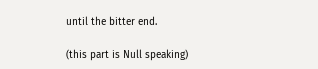until the bitter end.

(this part is Null speaking)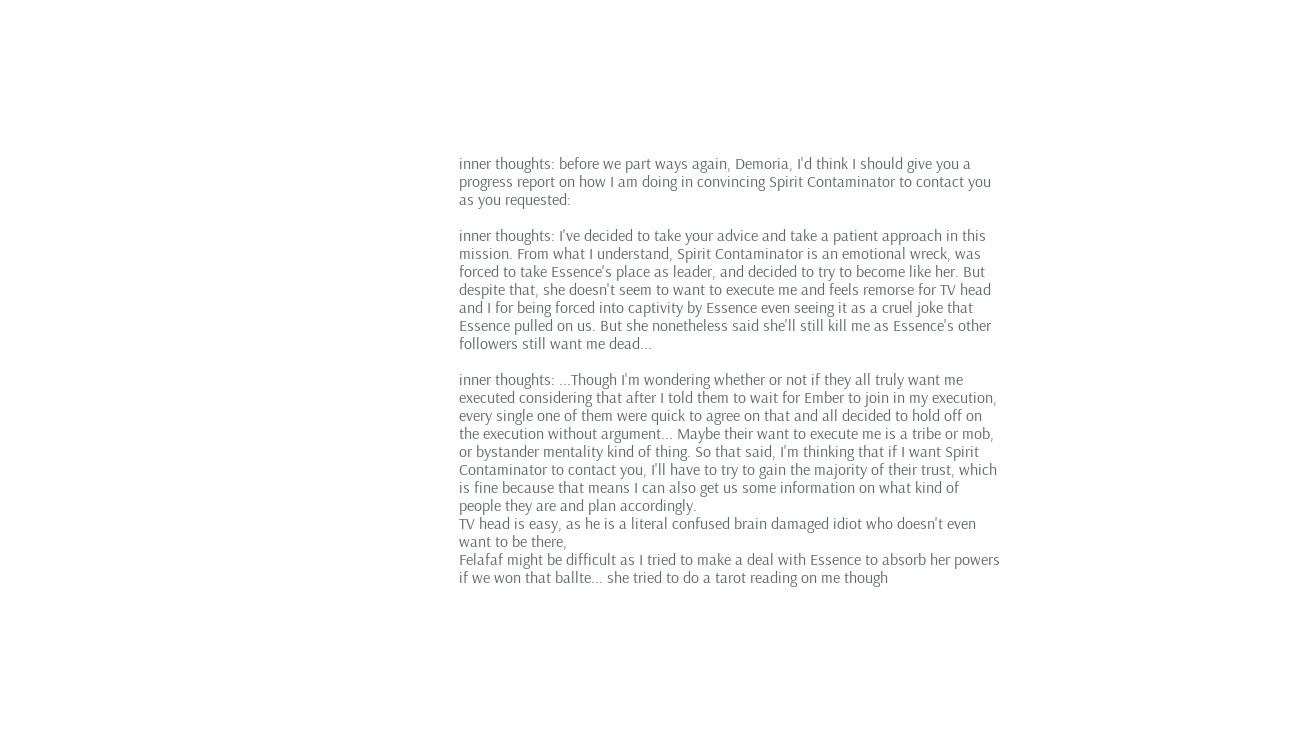inner thoughts: before we part ways again, Demoria, I'd think I should give you a progress report on how I am doing in convincing Spirit Contaminator to contact you as you requested:

inner thoughts: I've decided to take your advice and take a patient approach in this mission. From what I understand, Spirit Contaminator is an emotional wreck, was forced to take Essence's place as leader, and decided to try to become like her. But despite that, she doesn't seem to want to execute me and feels remorse for TV head and I for being forced into captivity by Essence even seeing it as a cruel joke that Essence pulled on us. But she nonetheless said she'll still kill me as Essence's other followers still want me dead...

inner thoughts: ...Though I'm wondering whether or not if they all truly want me executed considering that after I told them to wait for Ember to join in my execution, every single one of them were quick to agree on that and all decided to hold off on the execution without argument... Maybe their want to execute me is a tribe or mob, or bystander mentality kind of thing. So that said, I'm thinking that if I want Spirit Contaminator to contact you, I'll have to try to gain the majority of their trust, which is fine because that means I can also get us some information on what kind of people they are and plan accordingly.
TV head is easy, as he is a literal confused brain damaged idiot who doesn't even want to be there,
Felafaf might be difficult as I tried to make a deal with Essence to absorb her powers if we won that ballte... she tried to do a tarot reading on me though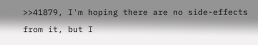>>41879, I'm hoping there are no side-effects from it, but I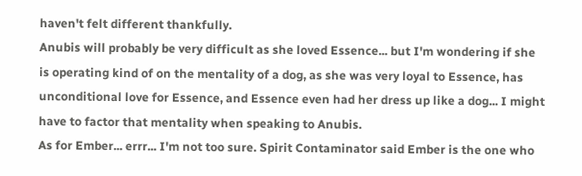haven't felt different thankfully.
Anubis will probably be very difficult as she loved Essence... but I'm wondering if she is operating kind of on the mentality of a dog, as she was very loyal to Essence, has unconditional love for Essence, and Essence even had her dress up like a dog... I might have to factor that mentality when speaking to Anubis.
As for Ember... errr... I'm not too sure. Spirit Contaminator said Ember is the one who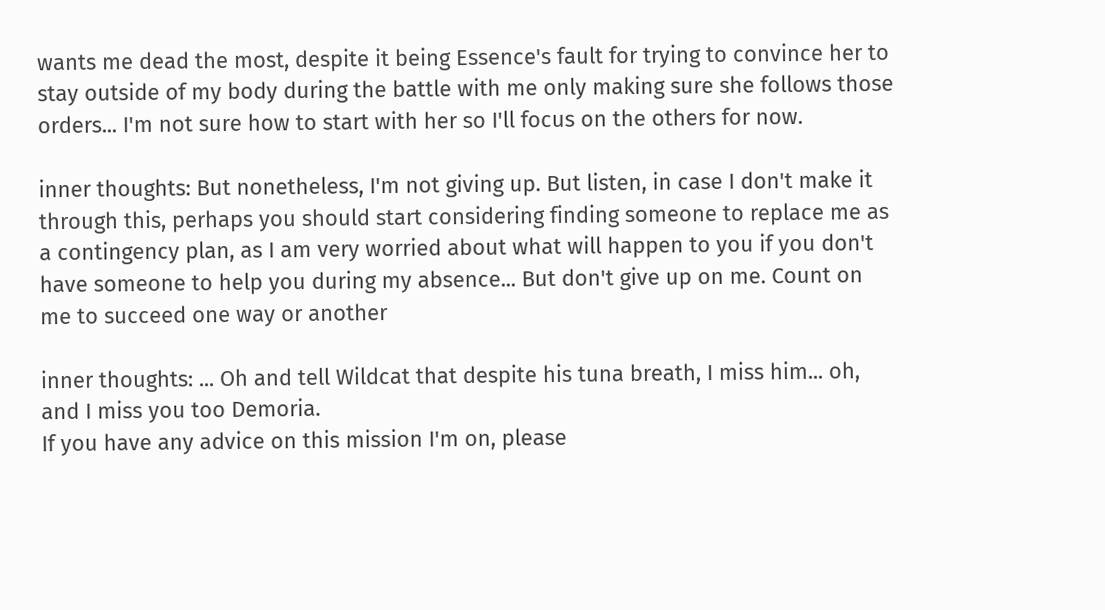wants me dead the most, despite it being Essence's fault for trying to convince her to stay outside of my body during the battle with me only making sure she follows those orders... I'm not sure how to start with her so I'll focus on the others for now.

inner thoughts: But nonetheless, I'm not giving up. But listen, in case I don't make it through this, perhaps you should start considering finding someone to replace me as a contingency plan, as I am very worried about what will happen to you if you don't have someone to help you during my absence... But don't give up on me. Count on me to succeed one way or another

inner thoughts: ... Oh and tell Wildcat that despite his tuna breath, I miss him... oh, and I miss you too Demoria.
If you have any advice on this mission I'm on, please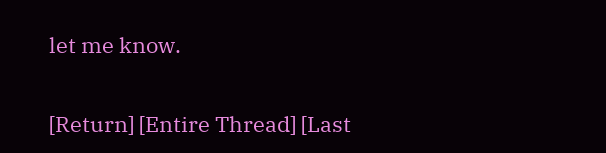let me know.

[Return] [Entire Thread] [Last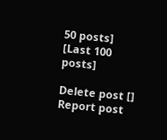50 posts] [Last 100 posts]

Delete post []
Report post